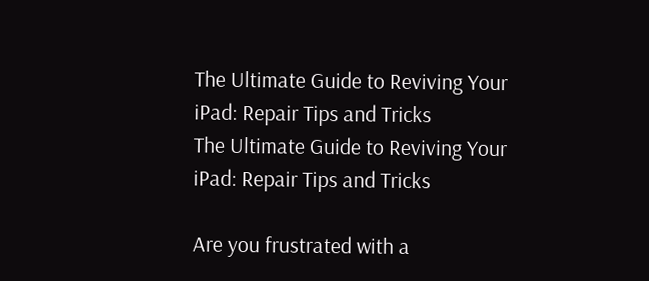The Ultimate Guide to Reviving Your iPad: Repair Tips and Tricks
The Ultimate Guide to Reviving Your iPad: Repair Tips and Tricks

Are you frustrated with a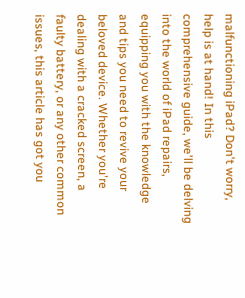malfunctioning iPad? Don't worry, help is at hand! In this comprehensive guide, we'll be delving into the world of iPad repairs, equipping you with the knowledge and tips you need to revive your beloved device. Whether you're dealing with a cracked screen, a faulty battery, or any other common issues, this article has got you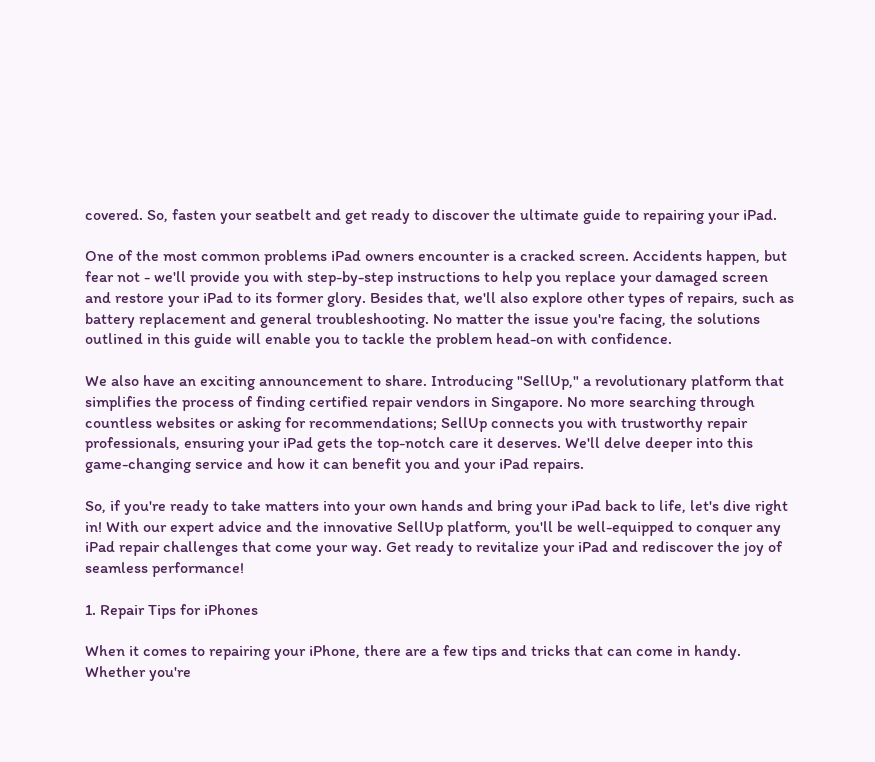covered. So, fasten your seatbelt and get ready to discover the ultimate guide to repairing your iPad.

One of the most common problems iPad owners encounter is a cracked screen. Accidents happen, but fear not - we'll provide you with step-by-step instructions to help you replace your damaged screen and restore your iPad to its former glory. Besides that, we'll also explore other types of repairs, such as battery replacement and general troubleshooting. No matter the issue you're facing, the solutions outlined in this guide will enable you to tackle the problem head-on with confidence.

We also have an exciting announcement to share. Introducing "SellUp," a revolutionary platform that simplifies the process of finding certified repair vendors in Singapore. No more searching through countless websites or asking for recommendations; SellUp connects you with trustworthy repair professionals, ensuring your iPad gets the top-notch care it deserves. We'll delve deeper into this game-changing service and how it can benefit you and your iPad repairs.

So, if you're ready to take matters into your own hands and bring your iPad back to life, let's dive right in! With our expert advice and the innovative SellUp platform, you'll be well-equipped to conquer any iPad repair challenges that come your way. Get ready to revitalize your iPad and rediscover the joy of seamless performance!

1. Repair Tips for iPhones

When it comes to repairing your iPhone, there are a few tips and tricks that can come in handy. Whether you're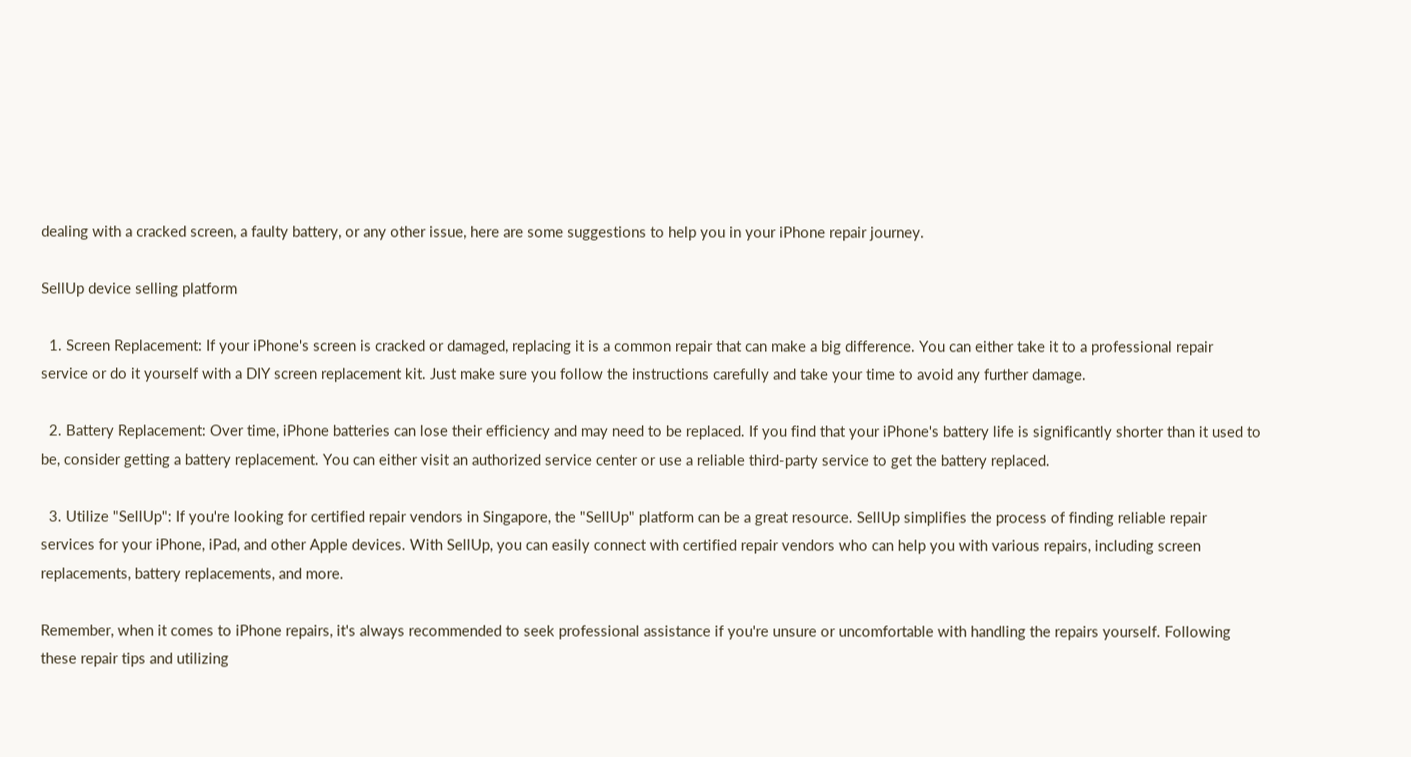dealing with a cracked screen, a faulty battery, or any other issue, here are some suggestions to help you in your iPhone repair journey.

SellUp device selling platform

  1. Screen Replacement: If your iPhone's screen is cracked or damaged, replacing it is a common repair that can make a big difference. You can either take it to a professional repair service or do it yourself with a DIY screen replacement kit. Just make sure you follow the instructions carefully and take your time to avoid any further damage.

  2. Battery Replacement: Over time, iPhone batteries can lose their efficiency and may need to be replaced. If you find that your iPhone's battery life is significantly shorter than it used to be, consider getting a battery replacement. You can either visit an authorized service center or use a reliable third-party service to get the battery replaced.

  3. Utilize "SellUp": If you're looking for certified repair vendors in Singapore, the "SellUp" platform can be a great resource. SellUp simplifies the process of finding reliable repair services for your iPhone, iPad, and other Apple devices. With SellUp, you can easily connect with certified repair vendors who can help you with various repairs, including screen replacements, battery replacements, and more.

Remember, when it comes to iPhone repairs, it's always recommended to seek professional assistance if you're unsure or uncomfortable with handling the repairs yourself. Following these repair tips and utilizing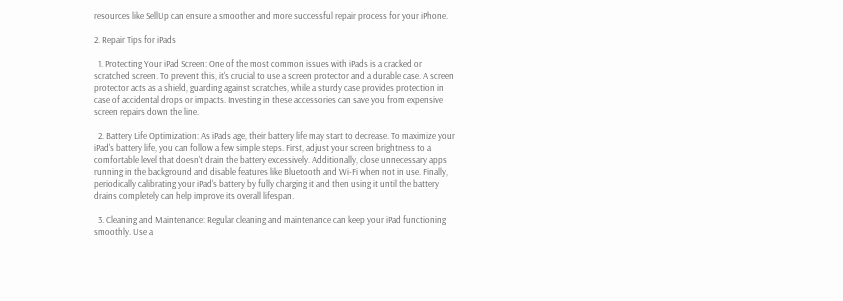resources like SellUp can ensure a smoother and more successful repair process for your iPhone.

2. Repair Tips for iPads

  1. Protecting Your iPad Screen: One of the most common issues with iPads is a cracked or scratched screen. To prevent this, it's crucial to use a screen protector and a durable case. A screen protector acts as a shield, guarding against scratches, while a sturdy case provides protection in case of accidental drops or impacts. Investing in these accessories can save you from expensive screen repairs down the line.

  2. Battery Life Optimization: As iPads age, their battery life may start to decrease. To maximize your iPad's battery life, you can follow a few simple steps. First, adjust your screen brightness to a comfortable level that doesn't drain the battery excessively. Additionally, close unnecessary apps running in the background and disable features like Bluetooth and Wi-Fi when not in use. Finally, periodically calibrating your iPad's battery by fully charging it and then using it until the battery drains completely can help improve its overall lifespan.

  3. Cleaning and Maintenance: Regular cleaning and maintenance can keep your iPad functioning smoothly. Use a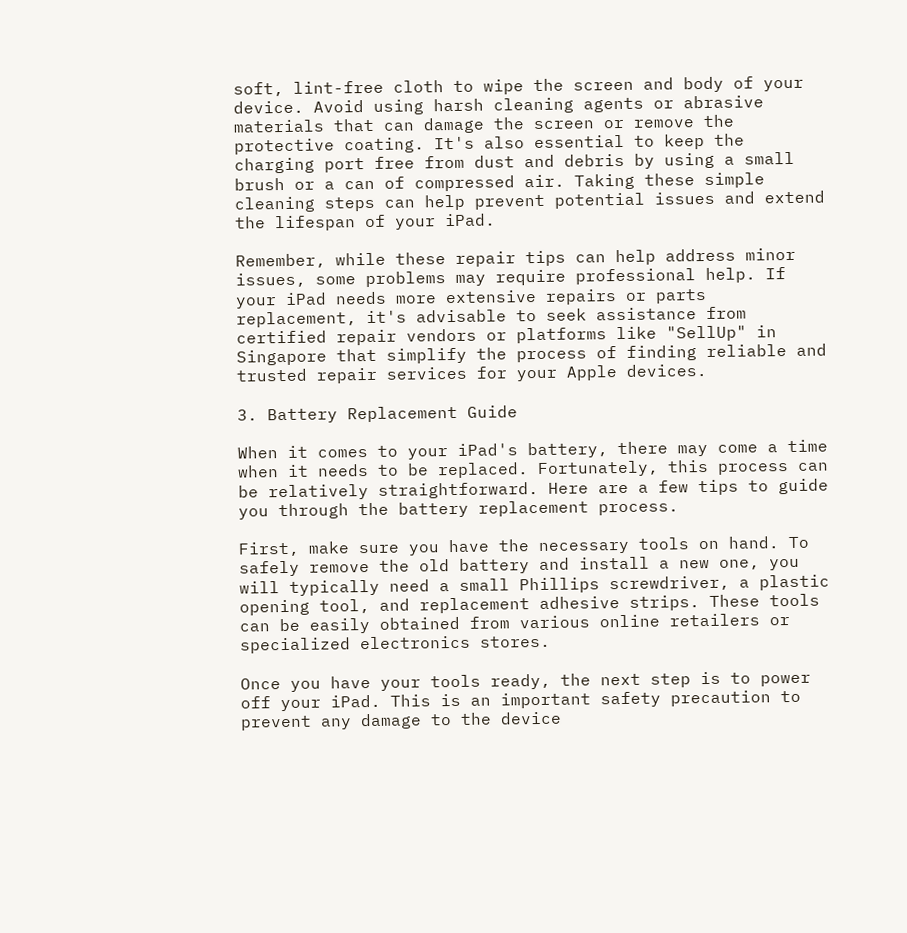soft, lint-free cloth to wipe the screen and body of your device. Avoid using harsh cleaning agents or abrasive materials that can damage the screen or remove the protective coating. It's also essential to keep the charging port free from dust and debris by using a small brush or a can of compressed air. Taking these simple cleaning steps can help prevent potential issues and extend the lifespan of your iPad.

Remember, while these repair tips can help address minor issues, some problems may require professional help. If your iPad needs more extensive repairs or parts replacement, it's advisable to seek assistance from certified repair vendors or platforms like "SellUp" in Singapore that simplify the process of finding reliable and trusted repair services for your Apple devices.

3. Battery Replacement Guide

When it comes to your iPad's battery, there may come a time when it needs to be replaced. Fortunately, this process can be relatively straightforward. Here are a few tips to guide you through the battery replacement process.

First, make sure you have the necessary tools on hand. To safely remove the old battery and install a new one, you will typically need a small Phillips screwdriver, a plastic opening tool, and replacement adhesive strips. These tools can be easily obtained from various online retailers or specialized electronics stores.

Once you have your tools ready, the next step is to power off your iPad. This is an important safety precaution to prevent any damage to the device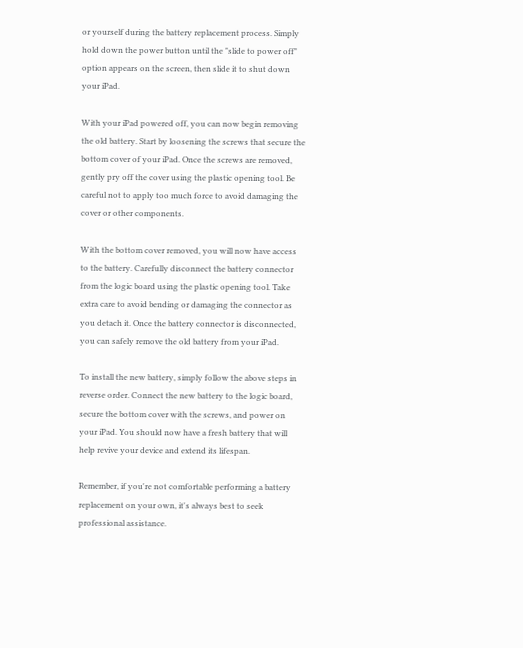or yourself during the battery replacement process. Simply hold down the power button until the "slide to power off" option appears on the screen, then slide it to shut down your iPad.

With your iPad powered off, you can now begin removing the old battery. Start by loosening the screws that secure the bottom cover of your iPad. Once the screws are removed, gently pry off the cover using the plastic opening tool. Be careful not to apply too much force to avoid damaging the cover or other components.

With the bottom cover removed, you will now have access to the battery. Carefully disconnect the battery connector from the logic board using the plastic opening tool. Take extra care to avoid bending or damaging the connector as you detach it. Once the battery connector is disconnected, you can safely remove the old battery from your iPad.

To install the new battery, simply follow the above steps in reverse order. Connect the new battery to the logic board, secure the bottom cover with the screws, and power on your iPad. You should now have a fresh battery that will help revive your device and extend its lifespan.

Remember, if you're not comfortable performing a battery replacement on your own, it's always best to seek professional assistance.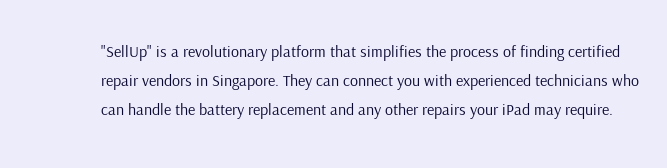"SellUp" is a revolutionary platform that simplifies the process of finding certified repair vendors in Singapore. They can connect you with experienced technicians who can handle the battery replacement and any other repairs your iPad may require.